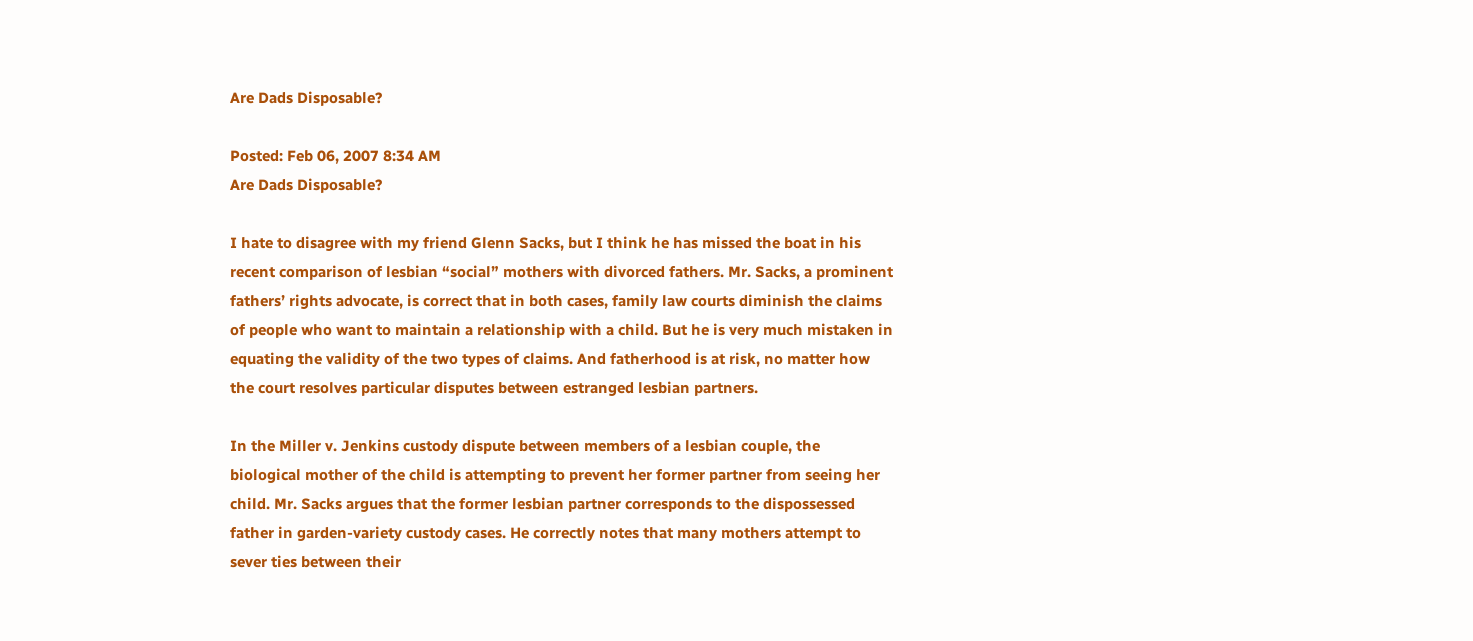Are Dads Disposable?

Posted: Feb 06, 2007 8:34 AM
Are Dads Disposable?

I hate to disagree with my friend Glenn Sacks, but I think he has missed the boat in his recent comparison of lesbian “social” mothers with divorced fathers. Mr. Sacks, a prominent fathers’ rights advocate, is correct that in both cases, family law courts diminish the claims of people who want to maintain a relationship with a child. But he is very much mistaken in equating the validity of the two types of claims. And fatherhood is at risk, no matter how the court resolves particular disputes between estranged lesbian partners.

In the Miller v. Jenkins custody dispute between members of a lesbian couple, the biological mother of the child is attempting to prevent her former partner from seeing her child. Mr. Sacks argues that the former lesbian partner corresponds to the dispossessed father in garden-variety custody cases. He correctly notes that many mothers attempt to sever ties between their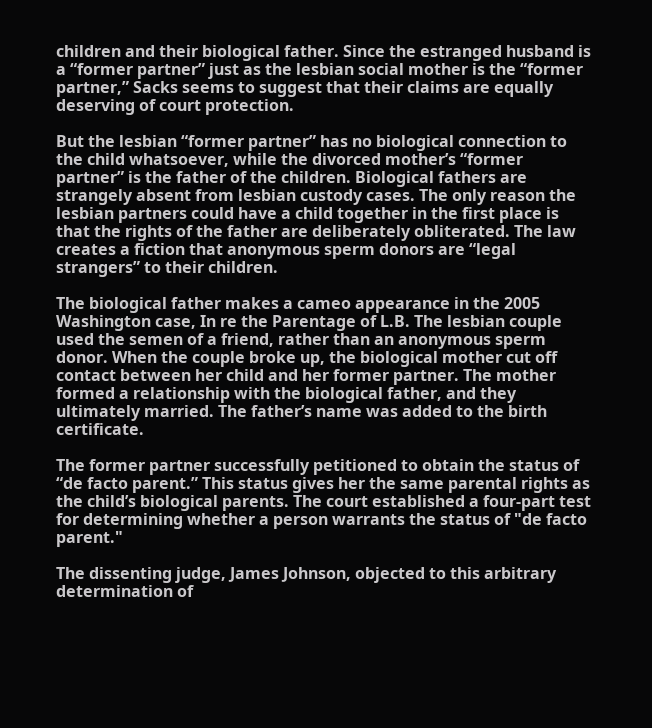children and their biological father. Since the estranged husband is a “former partner” just as the lesbian social mother is the “former partner,” Sacks seems to suggest that their claims are equally deserving of court protection.

But the lesbian “former partner” has no biological connection to the child whatsoever, while the divorced mother’s “former partner” is the father of the children. Biological fathers are strangely absent from lesbian custody cases. The only reason the lesbian partners could have a child together in the first place is that the rights of the father are deliberately obliterated. The law creates a fiction that anonymous sperm donors are “legal strangers” to their children.

The biological father makes a cameo appearance in the 2005 Washington case, In re the Parentage of L.B. The lesbian couple used the semen of a friend, rather than an anonymous sperm donor. When the couple broke up, the biological mother cut off contact between her child and her former partner. The mother formed a relationship with the biological father, and they ultimately married. The father’s name was added to the birth certificate.

The former partner successfully petitioned to obtain the status of “de facto parent.” This status gives her the same parental rights as the child’s biological parents. The court established a four-part test for determining whether a person warrants the status of "de facto parent."

The dissenting judge, James Johnson, objected to this arbitrary determination of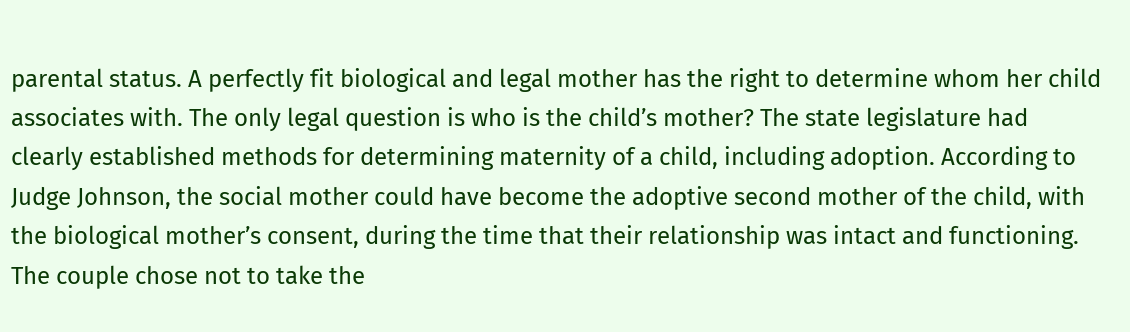parental status. A perfectly fit biological and legal mother has the right to determine whom her child associates with. The only legal question is who is the child’s mother? The state legislature had clearly established methods for determining maternity of a child, including adoption. According to Judge Johnson, the social mother could have become the adoptive second mother of the child, with the biological mother’s consent, during the time that their relationship was intact and functioning. The couple chose not to take the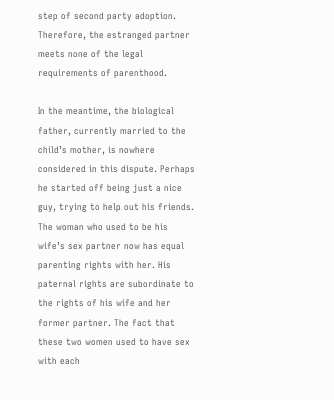step of second party adoption. Therefore, the estranged partner meets none of the legal requirements of parenthood.

In the meantime, the biological father, currently married to the child’s mother, is nowhere considered in this dispute. Perhaps he started off being just a nice guy, trying to help out his friends. The woman who used to be his wife’s sex partner now has equal parenting rights with her. His paternal rights are subordinate to the rights of his wife and her former partner. The fact that these two women used to have sex with each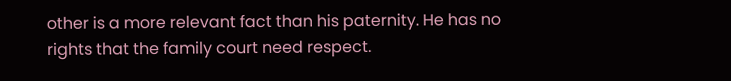other is a more relevant fact than his paternity. He has no rights that the family court need respect.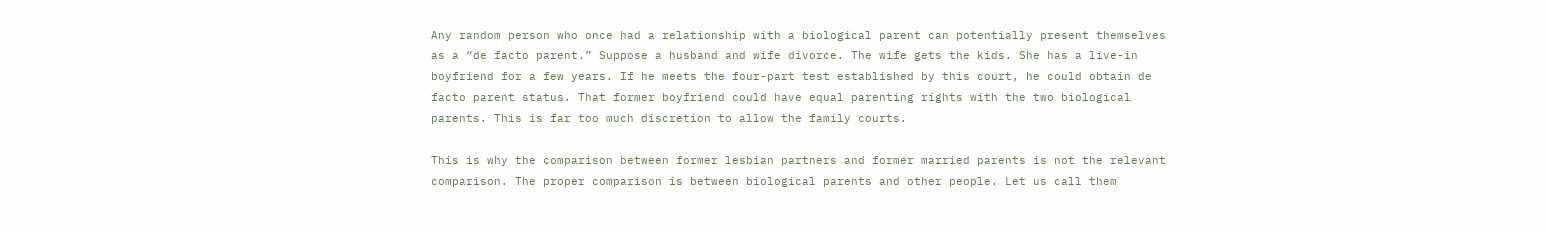Any random person who once had a relationship with a biological parent can potentially present themselves as a “de facto parent.” Suppose a husband and wife divorce. The wife gets the kids. She has a live-in boyfriend for a few years. If he meets the four-part test established by this court, he could obtain de facto parent status. That former boyfriend could have equal parenting rights with the two biological parents. This is far too much discretion to allow the family courts.

This is why the comparison between former lesbian partners and former married parents is not the relevant comparison. The proper comparison is between biological parents and other people. Let us call them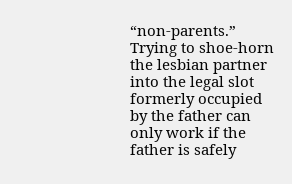“non-parents.” Trying to shoe-horn the lesbian partner into the legal slot formerly occupied by the father can only work if the father is safely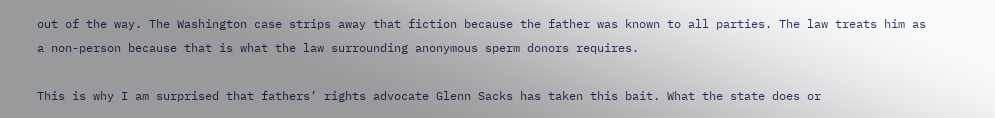out of the way. The Washington case strips away that fiction because the father was known to all parties. The law treats him as a non-person because that is what the law surrounding anonymous sperm donors requires.

This is why I am surprised that fathers’ rights advocate Glenn Sacks has taken this bait. What the state does or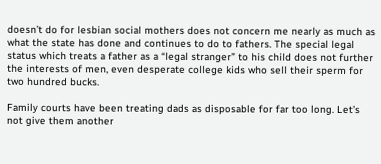doesn’t do for lesbian social mothers does not concern me nearly as much as what the state has done and continues to do to fathers. The special legal status which treats a father as a “legal stranger” to his child does not further the interests of men, even desperate college kids who sell their sperm for two hundred bucks.

Family courts have been treating dads as disposable for far too long. Let’s not give them another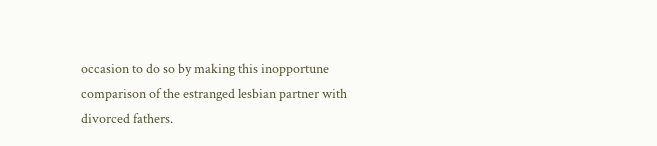occasion to do so by making this inopportune comparison of the estranged lesbian partner with divorced fathers.